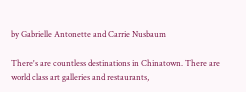by Gabrielle Antonette and Carrie Nusbaum

There's are countless destinations in Chinatown. There are world class art galleries and restaurants,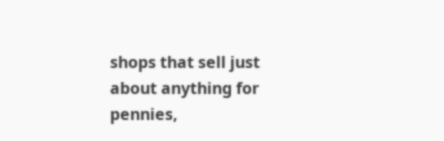shops that sell just about anything for pennies,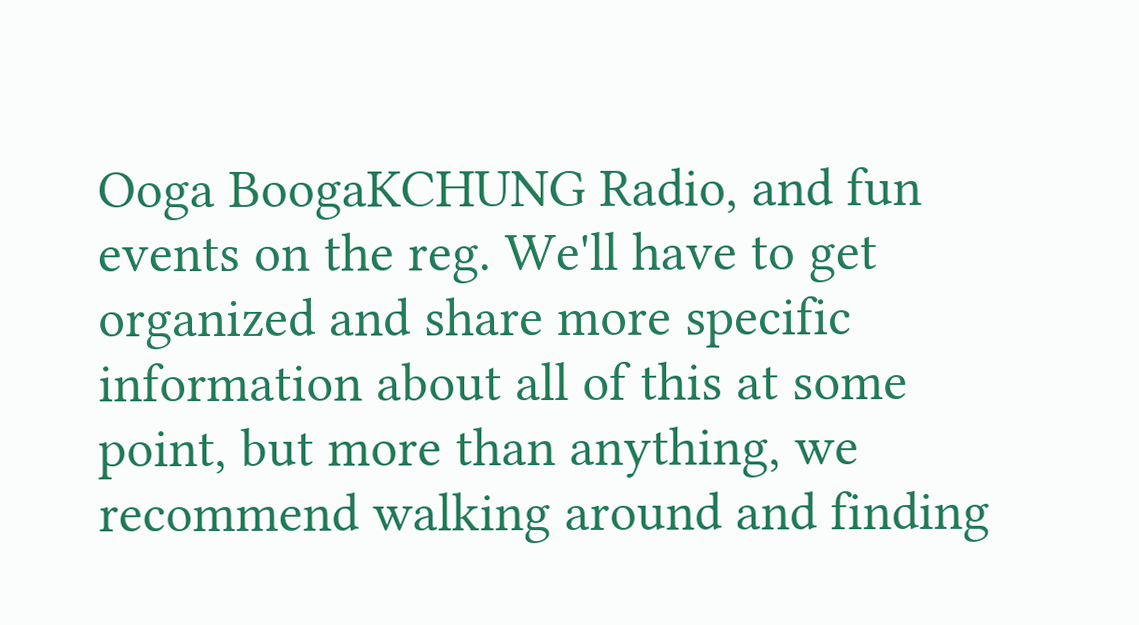Ooga BoogaKCHUNG Radio, and fun events on the reg. We'll have to get organized and share more specific information about all of this at some point, but more than anything, we recommend walking around and finding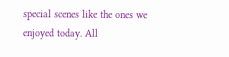special scenes like the ones we enjoyed today. All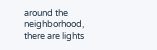around the neighborhood, there are lights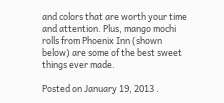and colors that are worth your time and attention. Plus, mango mochi rolls from Phoenix Inn (shown below) are some of the best sweet things ever made.

Posted on January 19, 2013 .